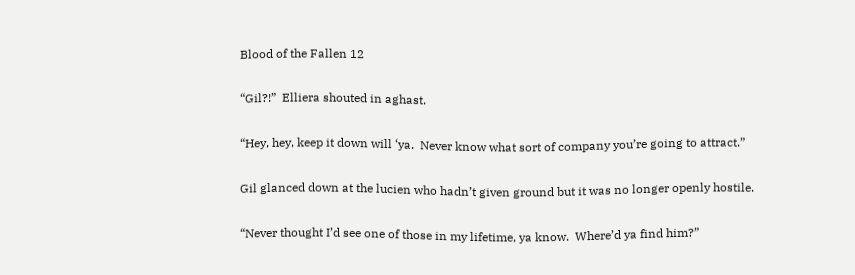Blood of the Fallen 12

“Gil?!”  Elliera shouted in aghast.

“Hey, hey, keep it down will ‘ya.  Never know what sort of company you’re going to attract.”

Gil glanced down at the lucien who hadn’t given ground but it was no longer openly hostile.

“Never thought I’d see one of those in my lifetime, ya know.  Where’d ya find him?”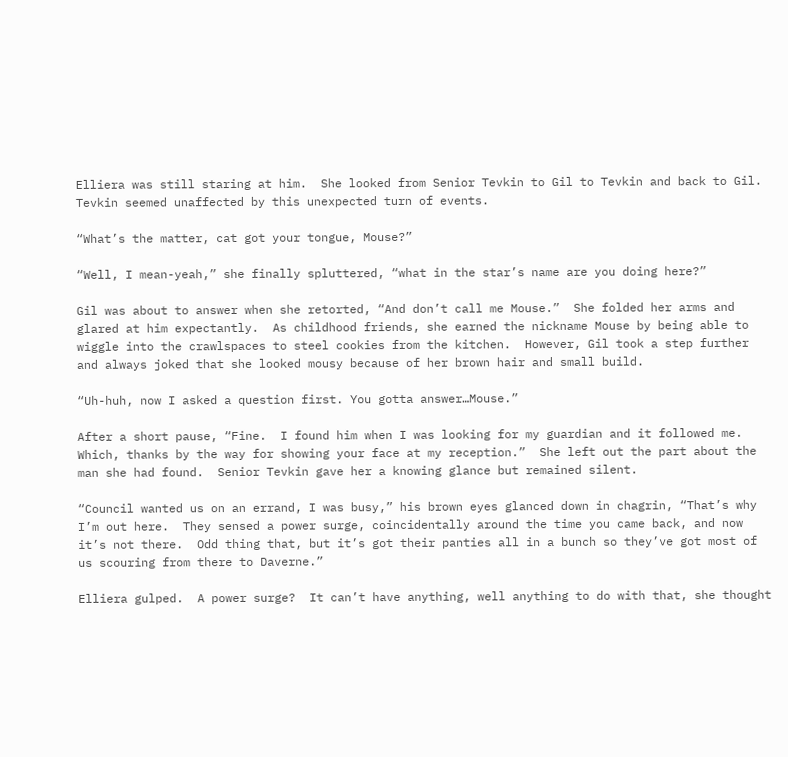Elliera was still staring at him.  She looked from Senior Tevkin to Gil to Tevkin and back to Gil.  Tevkin seemed unaffected by this unexpected turn of events.

“What’s the matter, cat got your tongue, Mouse?”

“Well, I mean-yeah,” she finally spluttered, “what in the star’s name are you doing here?”

Gil was about to answer when she retorted, “And don’t call me Mouse.”  She folded her arms and glared at him expectantly.  As childhood friends, she earned the nickname Mouse by being able to wiggle into the crawlspaces to steel cookies from the kitchen.  However, Gil took a step further and always joked that she looked mousy because of her brown hair and small build.

“Uh-huh, now I asked a question first. You gotta answer…Mouse.”

After a short pause, “Fine.  I found him when I was looking for my guardian and it followed me.  Which, thanks by the way for showing your face at my reception.”  She left out the part about the man she had found.  Senior Tevkin gave her a knowing glance but remained silent.

“Council wanted us on an errand, I was busy,” his brown eyes glanced down in chagrin, “That’s why I’m out here.  They sensed a power surge, coincidentally around the time you came back, and now it’s not there.  Odd thing that, but it’s got their panties all in a bunch so they’ve got most of us scouring from there to Daverne.”

Elliera gulped.  A power surge?  It can’t have anything, well anything to do with that, she thought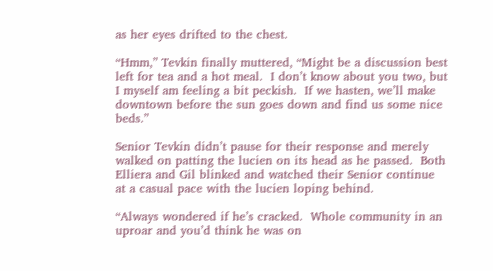as her eyes drifted to the chest.

“Hmm,” Tevkin finally muttered, “Might be a discussion best left for tea and a hot meal.  I don’t know about you two, but I myself am feeling a bit peckish.  If we hasten, we’ll make downtown before the sun goes down and find us some nice beds.”

Senior Tevkin didn’t pause for their response and merely walked on patting the lucien on its head as he passed.  Both Elliera and Gil blinked and watched their Senior continue at a casual pace with the lucien loping behind.

“Always wondered if he’s cracked.  Whole community in an uproar and you’d think he was on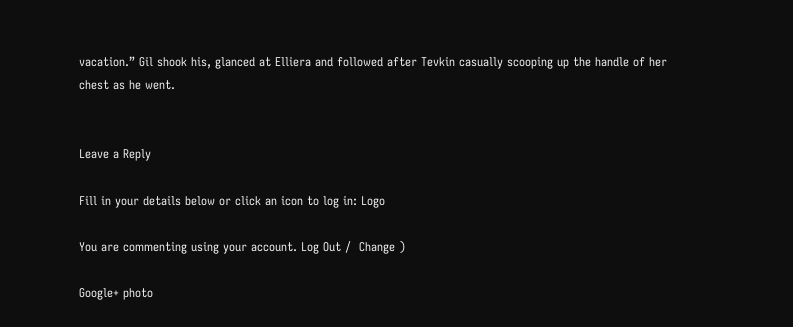vacation.” Gil shook his, glanced at Elliera and followed after Tevkin casually scooping up the handle of her chest as he went.


Leave a Reply

Fill in your details below or click an icon to log in: Logo

You are commenting using your account. Log Out /  Change )

Google+ photo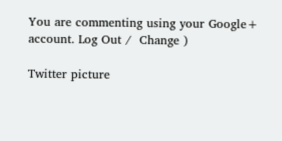You are commenting using your Google+ account. Log Out /  Change )

Twitter picture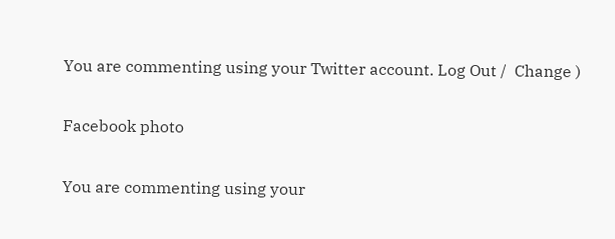You are commenting using your Twitter account. Log Out /  Change )

Facebook photo

You are commenting using your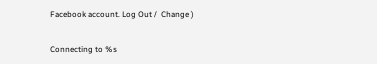Facebook account. Log Out /  Change )


Connecting to %s